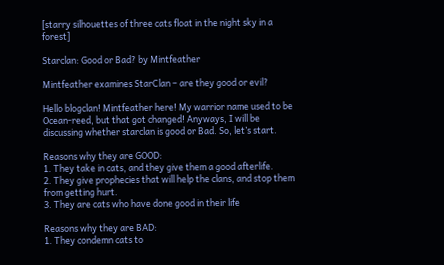[starry silhouettes of three cats float in the night sky in a forest]

Starclan: Good or Bad? by Mintfeather

Mintfeather examines StarClan – are they good or evil?

Hello blogclan! Mintfeather here! My warrior name used to be Ocean-reed, but that got changed! Anyways, I will be discussing whether starclan is good or Bad. So, let’s start.

Reasons why they are GOOD:
1. They take in cats, and they give them a good afterlife.
2. They give prophecies that will help the clans, and stop them from getting hurt.
3. They are cats who have done good in their life

Reasons why they are BAD:
1. They condemn cats to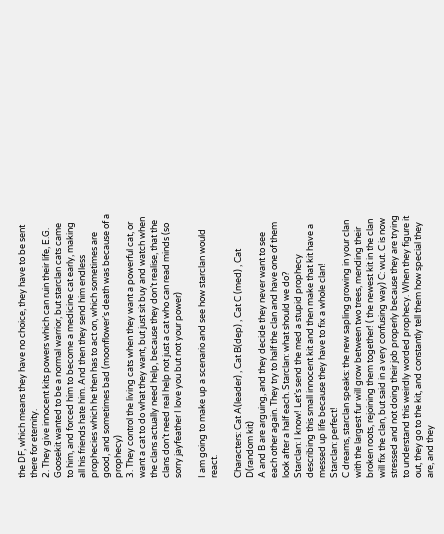the DF, which means they have no choice, they have to be sent there for eternity.
2. They give innocent kits powers which can ruin their life, E.G. Goosekit wanted to be a normal warrior, but starclan cats came to him, and forced him to become a medicine cat early, making all his friends hate him. And then they send him endless prophecies which he then has to act on, which sometimes are good, and sometimes bad (moonflower’s death was because of a prophecy)
3. They control the living cats when they want a powerful cat, or want a cat to do what they want, but just sit buy and watch when the clans actually need help, because they don’t realise, that the clans don’t need real help not just a cat who can read minds (so sorry jayfeather I love you but not your power)

I am going to make up a scenario and see how starclan would react.

Characters: Cat A(leader) , Cat B(dep) , Cat C (med) , Cat D(random kit)
A and B are arguing, and they decide they never want to see each other again. They try to half the clan and have one of them look after a half each. Starclan: what should we do?
Starclan: I know! Let’s send the med a stupid prophecy describing this small innocent kit and then make that kit have a messed up life because they have to fix a whole clan!
Starclan: perfect!
C dreams, starclan speaks: the new sapling growing in your clan with the largest fur will grow between two trees, mending their broken roots, rejoining them together! ( the newest kit in the clan will fix the clan, but said in a very confusing way) C: wut. C is now stressed and not doing their job properly because they are trying to understand this weirdly worded prophecy. When they figure it out, they go to the kit, and constantly tell them how special they are, and they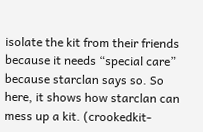isolate the kit from their friends because it needs “special care” because starclan says so. So here, it shows how starclan can mess up a kit. (crookedkit-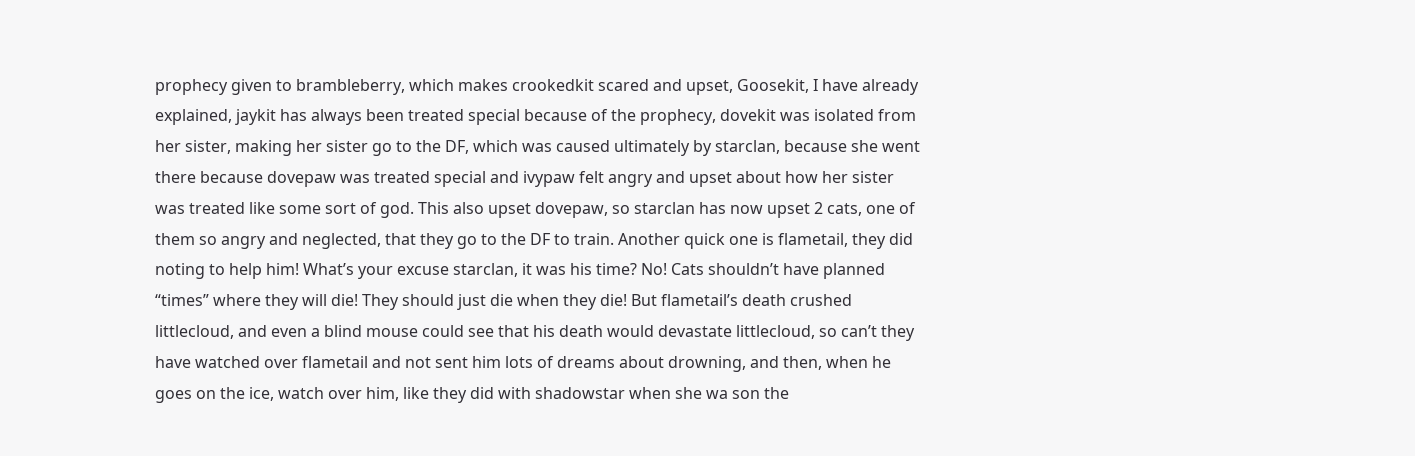prophecy given to brambleberry, which makes crookedkit scared and upset, Goosekit, I have already explained, jaykit has always been treated special because of the prophecy, dovekit was isolated from her sister, making her sister go to the DF, which was caused ultimately by starclan, because she went there because dovepaw was treated special and ivypaw felt angry and upset about how her sister was treated like some sort of god. This also upset dovepaw, so starclan has now upset 2 cats, one of them so angry and neglected, that they go to the DF to train. Another quick one is flametail, they did noting to help him! What’s your excuse starclan, it was his time? No! Cats shouldn’t have planned “times” where they will die! They should just die when they die! But flametail’s death crushed littlecloud, and even a blind mouse could see that his death would devastate littlecloud, so can’t they have watched over flametail and not sent him lots of dreams about drowning, and then, when he goes on the ice, watch over him, like they did with shadowstar when she wa son the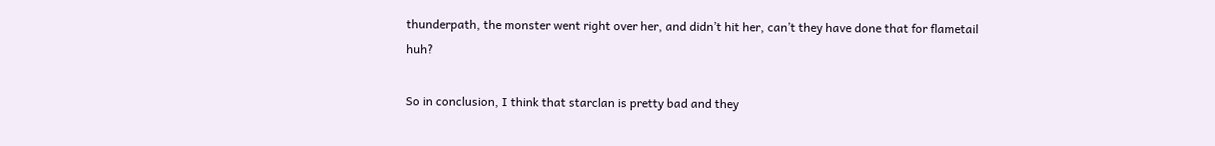thunderpath, the monster went right over her, and didn’t hit her, can’t they have done that for flametail huh?

So in conclusion, I think that starclan is pretty bad and they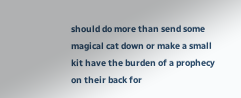should do more than send some magical cat down or make a small kit have the burden of a prophecy on their back for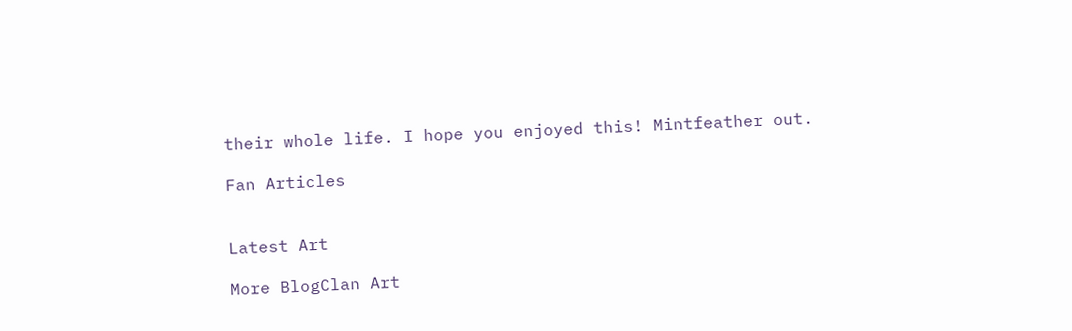their whole life. I hope you enjoyed this! Mintfeather out.

Fan Articles


Latest Art

More BlogClan Art